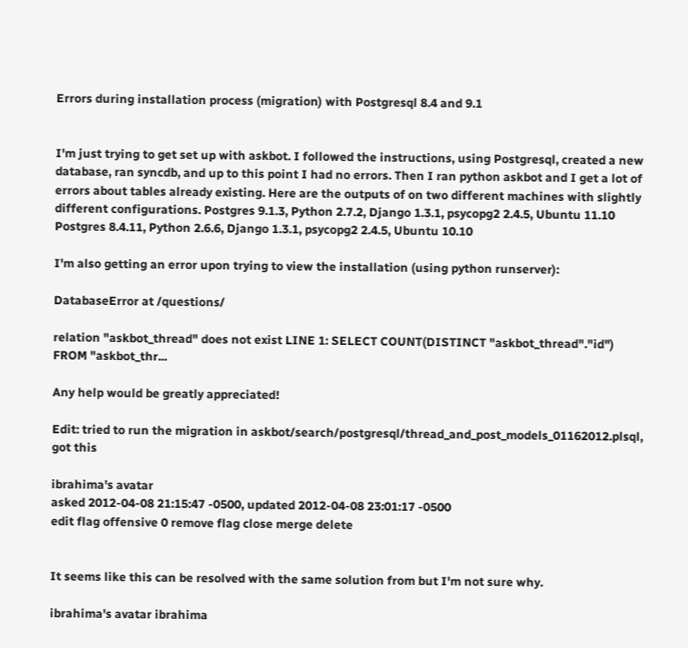Errors during installation process (migration) with Postgresql 8.4 and 9.1


I'm just trying to get set up with askbot. I followed the instructions, using Postgresql, created a new database, ran syncdb, and up to this point I had no errors. Then I ran python askbot and I get a lot of errors about tables already existing. Here are the outputs of on two different machines with slightly different configurations. Postgres 9.1.3, Python 2.7.2, Django 1.3.1, psycopg2 2.4.5, Ubuntu 11.10 Postgres 8.4.11, Python 2.6.6, Django 1.3.1, psycopg2 2.4.5, Ubuntu 10.10

I'm also getting an error upon trying to view the installation (using python runserver):

DatabaseError at /questions/

relation "askbot_thread" does not exist LINE 1: SELECT COUNT(DISTINCT "askbot_thread"."id") FROM "askbot_thr...

Any help would be greatly appreciated!

Edit: tried to run the migration in askbot/search/postgresql/thread_and_post_models_01162012.plsql, got this

ibrahima's avatar
asked 2012-04-08 21:15:47 -0500, updated 2012-04-08 23:01:17 -0500
edit flag offensive 0 remove flag close merge delete


It seems like this can be resolved with the same solution from but I'm not sure why.

ibrahima's avatar ibrahima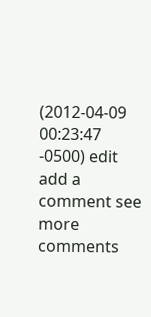(2012-04-09 00:23:47 -0500) edit
add a comment see more comments